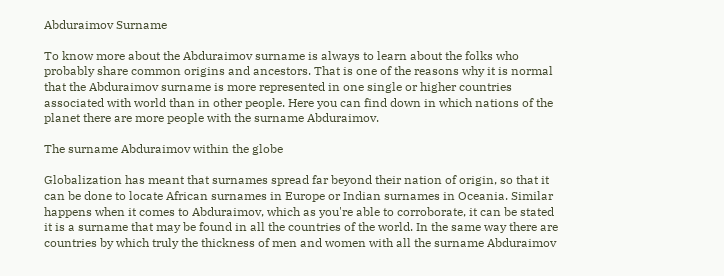Abduraimov Surname

To know more about the Abduraimov surname is always to learn about the folks who probably share common origins and ancestors. That is one of the reasons why it is normal that the Abduraimov surname is more represented in one single or higher countries associated with world than in other people. Here you can find down in which nations of the planet there are more people with the surname Abduraimov.

The surname Abduraimov within the globe

Globalization has meant that surnames spread far beyond their nation of origin, so that it can be done to locate African surnames in Europe or Indian surnames in Oceania. Similar happens when it comes to Abduraimov, which as you're able to corroborate, it can be stated it is a surname that may be found in all the countries of the world. In the same way there are countries by which truly the thickness of men and women with all the surname Abduraimov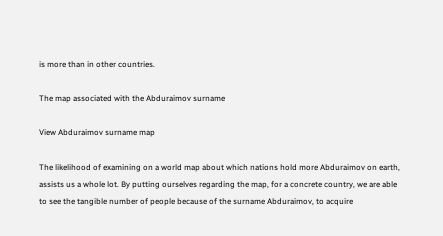is more than in other countries.

The map associated with the Abduraimov surname

View Abduraimov surname map

The likelihood of examining on a world map about which nations hold more Abduraimov on earth, assists us a whole lot. By putting ourselves regarding the map, for a concrete country, we are able to see the tangible number of people because of the surname Abduraimov, to acquire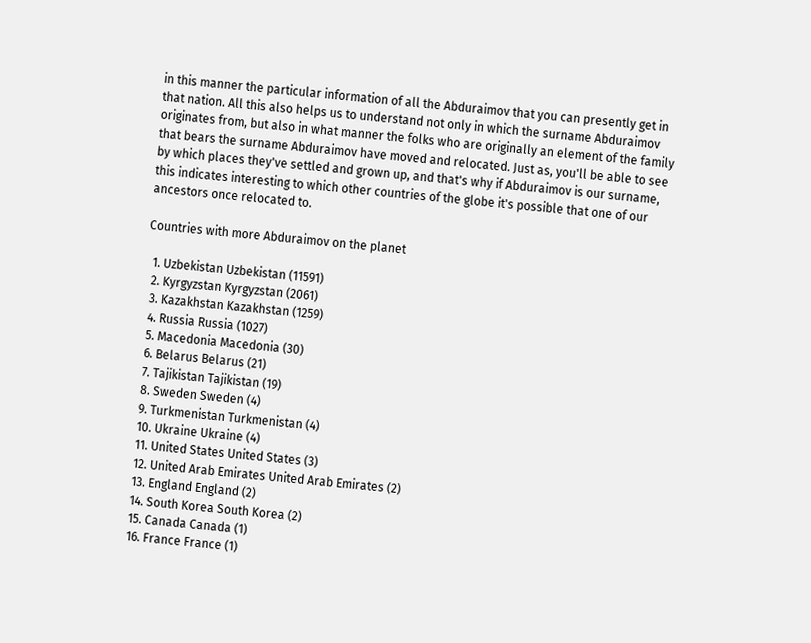in this manner the particular information of all the Abduraimov that you can presently get in that nation. All this also helps us to understand not only in which the surname Abduraimov originates from, but also in what manner the folks who are originally an element of the family that bears the surname Abduraimov have moved and relocated. Just as, you'll be able to see by which places they've settled and grown up, and that's why if Abduraimov is our surname, this indicates interesting to which other countries of the globe it's possible that one of our ancestors once relocated to.

Countries with more Abduraimov on the planet

  1. Uzbekistan Uzbekistan (11591)
  2. Kyrgyzstan Kyrgyzstan (2061)
  3. Kazakhstan Kazakhstan (1259)
  4. Russia Russia (1027)
  5. Macedonia Macedonia (30)
  6. Belarus Belarus (21)
  7. Tajikistan Tajikistan (19)
  8. Sweden Sweden (4)
  9. Turkmenistan Turkmenistan (4)
  10. Ukraine Ukraine (4)
  11. United States United States (3)
  12. United Arab Emirates United Arab Emirates (2)
  13. England England (2)
  14. South Korea South Korea (2)
  15. Canada Canada (1)
  16. France France (1)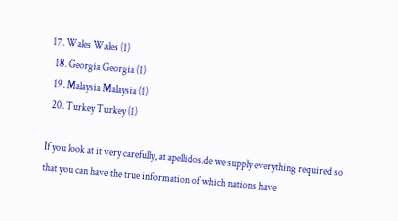17. Wales Wales (1)
  18. Georgia Georgia (1)
  19. Malaysia Malaysia (1)
  20. Turkey Turkey (1)

If you look at it very carefully, at apellidos.de we supply everything required so that you can have the true information of which nations have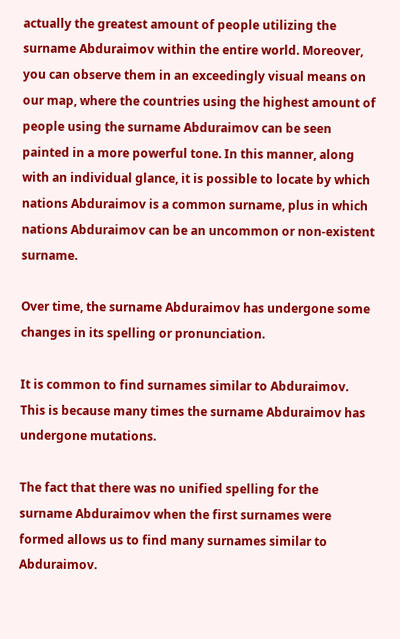actually the greatest amount of people utilizing the surname Abduraimov within the entire world. Moreover, you can observe them in an exceedingly visual means on our map, where the countries using the highest amount of people using the surname Abduraimov can be seen painted in a more powerful tone. In this manner, along with an individual glance, it is possible to locate by which nations Abduraimov is a common surname, plus in which nations Abduraimov can be an uncommon or non-existent surname.

Over time, the surname Abduraimov has undergone some changes in its spelling or pronunciation.

It is common to find surnames similar to Abduraimov. This is because many times the surname Abduraimov has undergone mutations.

The fact that there was no unified spelling for the surname Abduraimov when the first surnames were formed allows us to find many surnames similar to Abduraimov.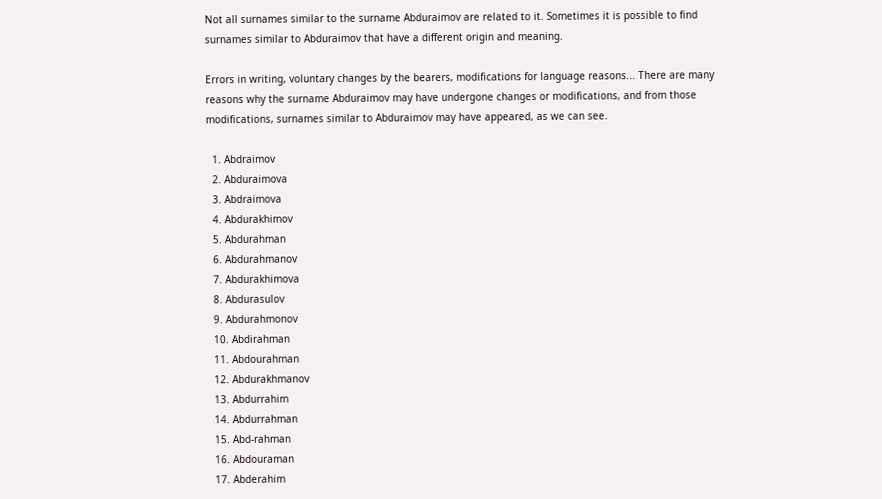Not all surnames similar to the surname Abduraimov are related to it. Sometimes it is possible to find surnames similar to Abduraimov that have a different origin and meaning.

Errors in writing, voluntary changes by the bearers, modifications for language reasons... There are many reasons why the surname Abduraimov may have undergone changes or modifications, and from those modifications, surnames similar to Abduraimov may have appeared, as we can see.

  1. Abdraimov
  2. Abduraimova
  3. Abdraimova
  4. Abdurakhimov
  5. Abdurahman
  6. Abdurahmanov
  7. Abdurakhimova
  8. Abdurasulov
  9. Abdurahmonov
  10. Abdirahman
  11. Abdourahman
  12. Abdurakhmanov
  13. Abdurrahim
  14. Abdurrahman
  15. Abd-rahman
  16. Abdouraman
  17. Abderahim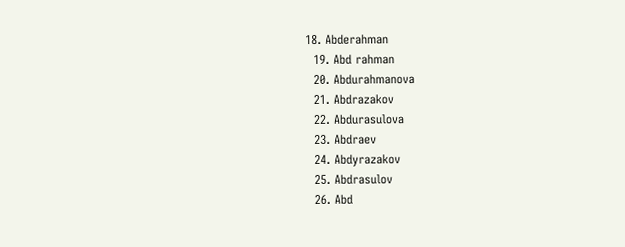18. Abderahman
  19. Abd rahman
  20. Abdurahmanova
  21. Abdrazakov
  22. Abdurasulova
  23. Abdraev
  24. Abdyrazakov
  25. Abdrasulov
  26. Abd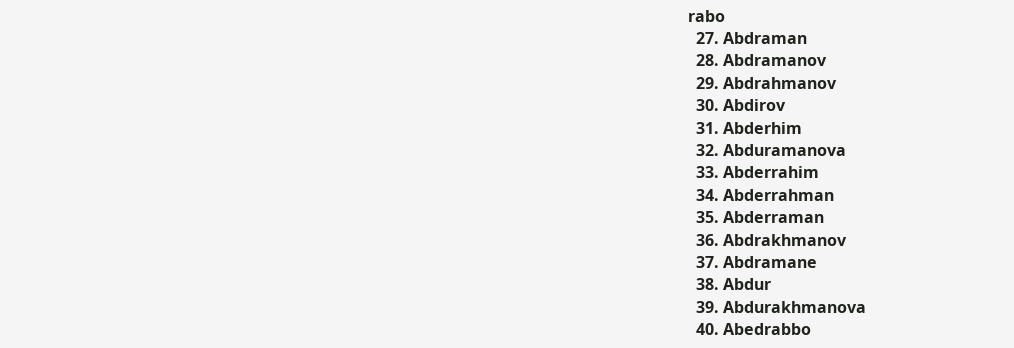rabo
  27. Abdraman
  28. Abdramanov
  29. Abdrahmanov
  30. Abdirov
  31. Abderhim
  32. Abduramanova
  33. Abderrahim
  34. Abderrahman
  35. Abderraman
  36. Abdrakhmanov
  37. Abdramane
  38. Abdur
  39. Abdurakhmanova
  40. Abedrabbo